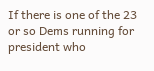If there is one of the 23 or so Dems running for president who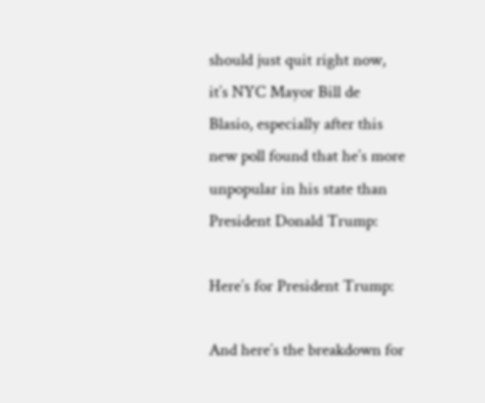should just quit right now, it’s NYC Mayor Bill de Blasio, especially after this new poll found that he’s more unpopular in his state than President Donald Trump:

Here’s for President Trump:

And here’s the breakdown for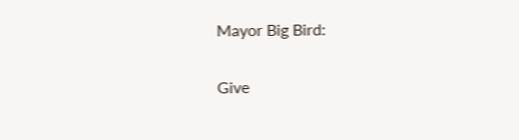Mayor Big Bird:

Give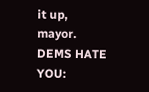it up, mayor. DEMS HATE YOU: